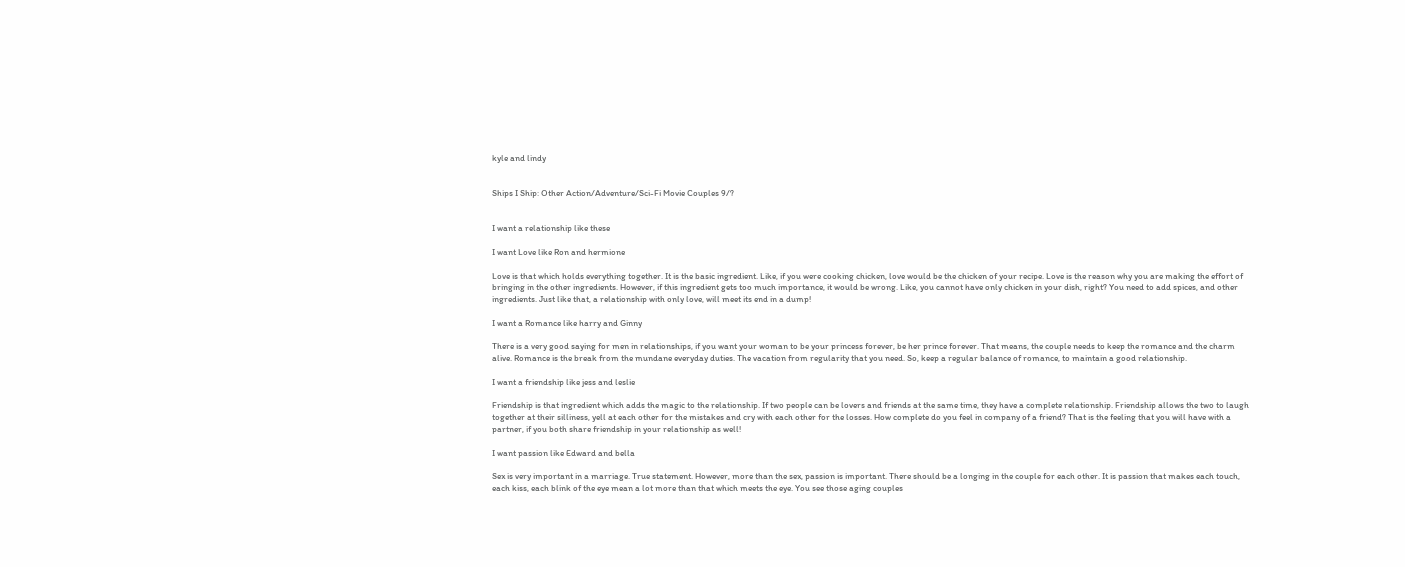kyle and lindy


Ships I Ship: Other Action/Adventure/Sci-Fi Movie Couples 9/?


I want a relationship like these

I want Love like Ron and hermione

Love is that which holds everything together. It is the basic ingredient. Like, if you were cooking chicken, love would be the chicken of your recipe. Love is the reason why you are making the effort of bringing in the other ingredients. However, if this ingredient gets too much importance, it would be wrong. Like, you cannot have only chicken in your dish, right? You need to add spices, and other ingredients. Just like that, a relationship with only love, will meet its end in a dump!

I want a Romance like harry and Ginny

There is a very good saying for men in relationships, if you want your woman to be your princess forever, be her prince forever. That means, the couple needs to keep the romance and the charm alive. Romance is the break from the mundane everyday duties. The vacation from regularity that you need. So, keep a regular balance of romance, to maintain a good relationship.

I want a friendship like jess and leslie

Friendship is that ingredient which adds the magic to the relationship. If two people can be lovers and friends at the same time, they have a complete relationship. Friendship allows the two to laugh together at their silliness, yell at each other for the mistakes and cry with each other for the losses. How complete do you feel in company of a friend? That is the feeling that you will have with a partner, if you both share friendship in your relationship as well!

I want passion like Edward and bella

Sex is very important in a marriage. True statement. However, more than the sex, passion is important. There should be a longing in the couple for each other. It is passion that makes each touch, each kiss, each blink of the eye mean a lot more than that which meets the eye. You see those aging couples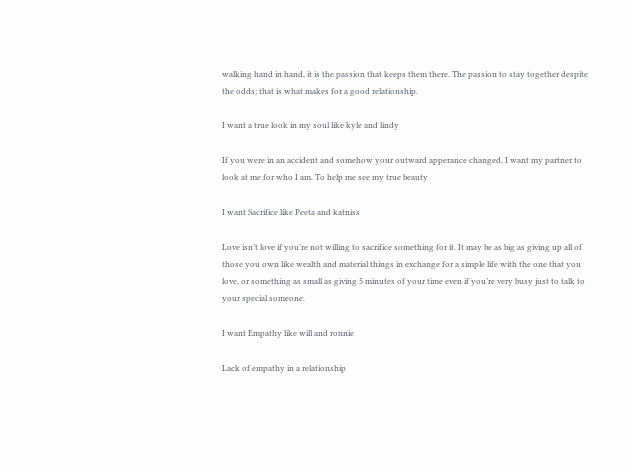walking hand in hand, it is the passion that keeps them there. The passion to stay together despite the odds; that is what makes for a good relationship.

I want a true look in my soul like kyle and lindy

If you were in an accident and somehow your outward apperance changed, I want my partner to look at me for who I am. To help me see my true beauty

I want Sacrifice like Peeta and katniss

Love isn’t love if you’re not willing to sacrifice something for it. It may be as big as giving up all of those you own like wealth and material things in exchange for a simple life with the one that you love, or something as small as giving 5 minutes of your time even if you’re very busy just to talk to your special someone.

I want Empathy like will and ronnie

Lack of empathy in a relationship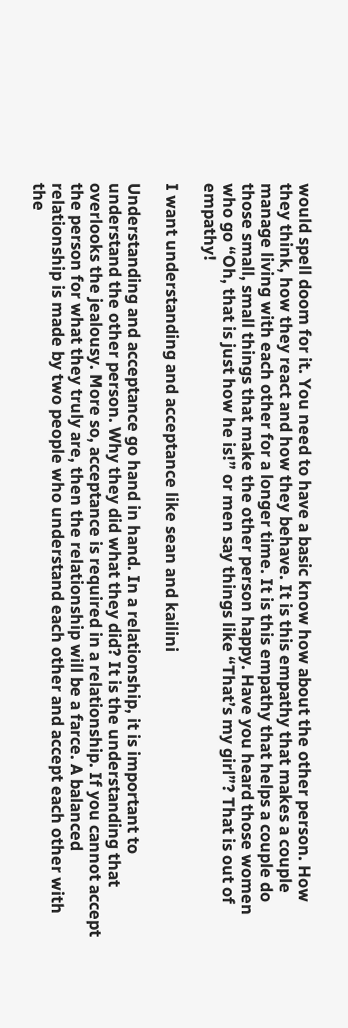would spell doom for it. You need to have a basic know how about the other person. How they think, how they react and how they behave. It is this empathy that makes a couple manage living with each other for a longer time. It is this empathy that helps a couple do those small, small things that make the other person happy. Have you heard those women who go “Oh, that is just how he is!” or men say things like “That’s my girl”? That is out of empathy!

I want understanding and acceptance like sean and kailini

Understanding and acceptance go hand in hand. In a relationship, it is important to understand the other person. Why they did what they did? It is the understanding that overlooks the jealousy. More so, acceptance is required in a relationship. If you cannot accept the person for what they truly are, then the relationship will be a farce. A balanced relationship is made by two people who understand each other and accept each other with the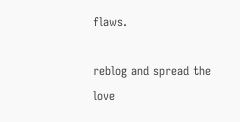flaws.

reblog and spread the love